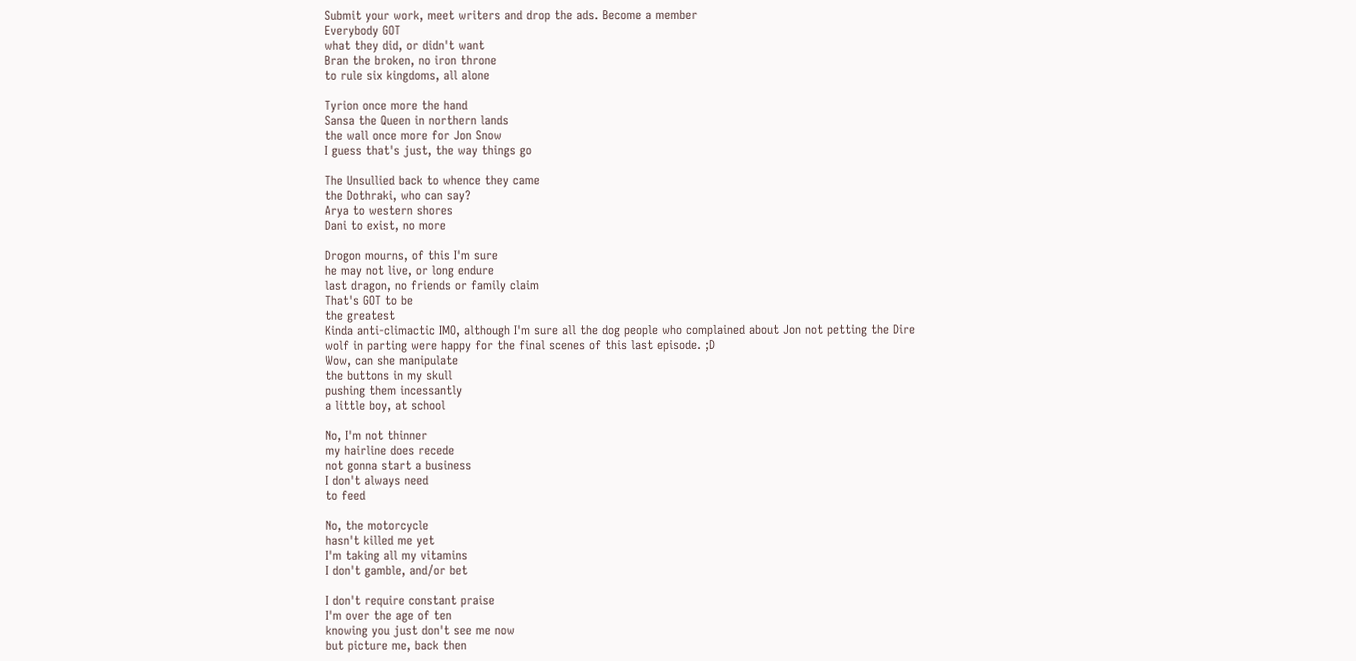Submit your work, meet writers and drop the ads. Become a member
Everybody GOT
what they did, or didn't want
Bran the broken, no iron throne
to rule six kingdoms, all alone

Tyrion once more the hand
Sansa the Queen in northern lands
the wall once more for Jon Snow
I guess that's just, the way things go

The Unsullied back to whence they came
the Dothraki, who can say?
Arya to western shores
Dani to exist, no more

Drogon mourns, of this I'm sure
he may not live, or long endure
last dragon, no friends or family claim
That's GOT to be
the greatest
Kinda anti-climactic IMO, although I'm sure all the dog people who complained about Jon not petting the Dire wolf in parting were happy for the final scenes of this last episode. ;D
Wow, can she manipulate
the buttons in my skull
pushing them incessantly
a little boy, at school

No, I'm not thinner
my hairline does recede
not gonna start a business
I don't always need
to feed

No, the motorcycle
hasn't killed me yet
I'm taking all my vitamins
I don't gamble, and/or bet

I don't require constant praise
I'm over the age of ten
knowing you just don't see me now
but picture me, back then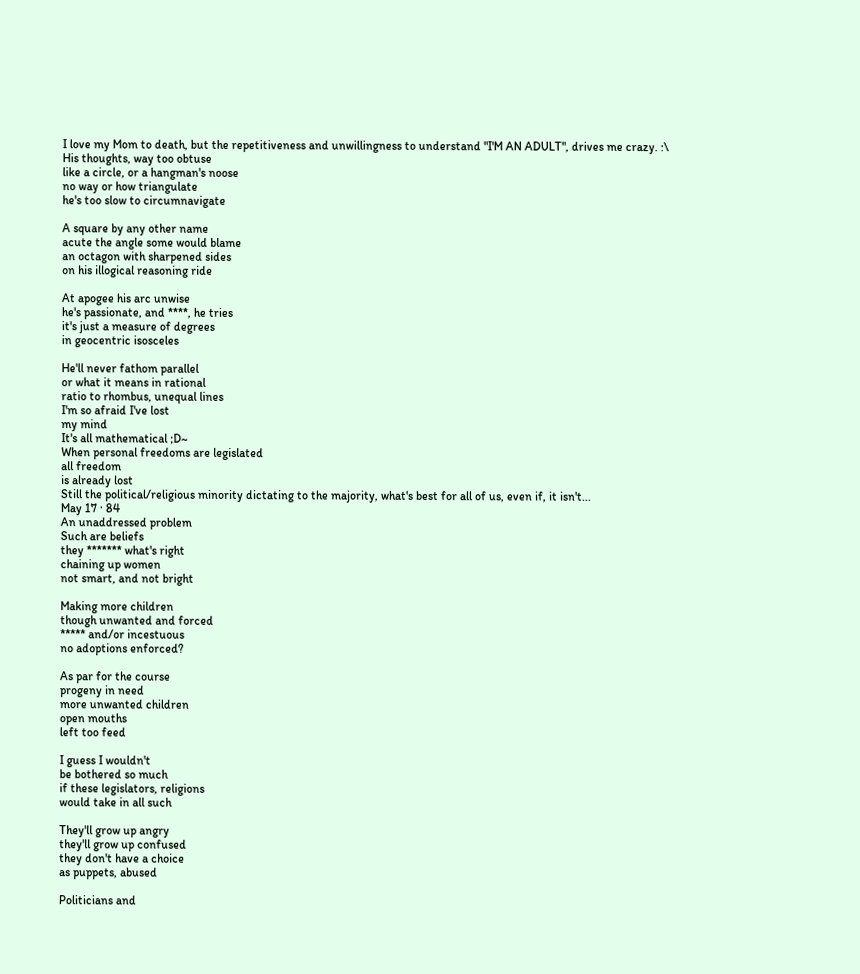I love my Mom to death, but the repetitiveness and unwillingness to understand "I'M AN ADULT", drives me crazy. :\
His thoughts, way too obtuse
like a circle, or a hangman's noose
no way or how triangulate
he's too slow to circumnavigate

A square by any other name
acute the angle some would blame
an octagon with sharpened sides
on his illogical reasoning ride

At apogee his arc unwise
he's passionate, and ****, he tries
it's just a measure of degrees
in geocentric isosceles

He'll never fathom parallel
or what it means in rational
ratio to rhombus, unequal lines
I'm so afraid I've lost
my mind
It's all mathematical ;D~
When personal freedoms are legislated
all freedom
is already lost
Still the political/religious minority dictating to the majority, what's best for all of us, even if, it isn't...
May 17 · 84
An unaddressed problem
Such are beliefs
they ******* what's right
chaining up women
not smart, and not bright

Making more children
though unwanted and forced
***** and/or incestuous
no adoptions enforced?

As par for the course
progeny in need
more unwanted children
open mouths
left too feed

I guess I wouldn't
be bothered so much
if these legislators, religions
would take in all such

They'll grow up angry
they'll grow up confused
they don't have a choice
as puppets, abused

Politicians and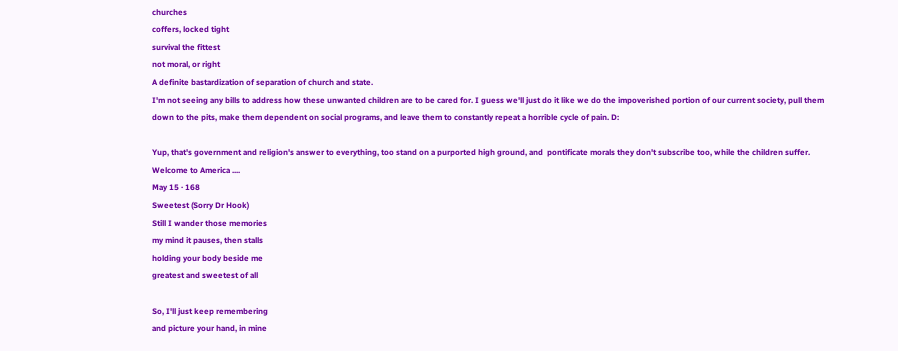churches
coffers, locked tight
survival the fittest
not moral, or right
A definite bastardization of separation of church and state.
I'm not seeing any bills to address how these unwanted children are to be cared for. I guess we'll just do it like we do the impoverished portion of our current society, pull them down to the pits, make them dependent on social programs, and leave them to constantly repeat a horrible cycle of pain. D:

Yup, that's government and religion's answer to everything, too stand on a purported high ground, and  pontificate morals they don't subscribe too, while the children suffer. Welcome to America ....
May 15 · 168
Sweetest (Sorry Dr Hook)
Still I wander those memories
my mind it pauses, then stalls
holding your body beside me
greatest and sweetest of all

So, I'll just keep remembering
and picture your hand, in mine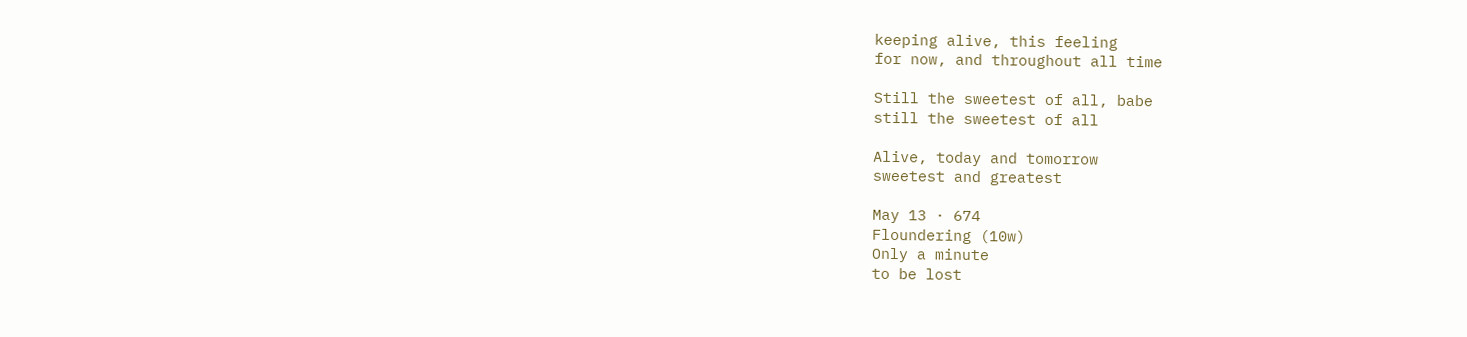keeping alive, this feeling
for now, and throughout all time

Still the sweetest of all, babe
still the sweetest of all

Alive, today and tomorrow
sweetest and greatest

May 13 · 674
Floundering (10w)
Only a minute
to be lost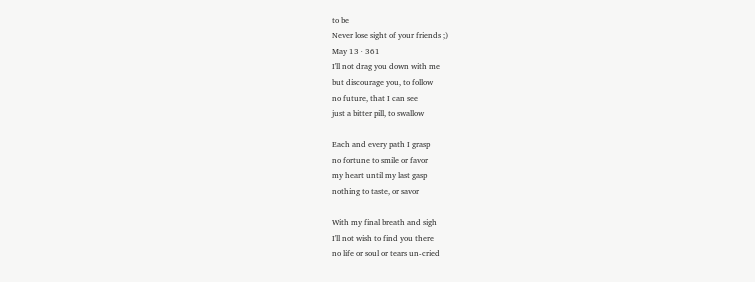to be
Never lose sight of your friends ;)
May 13 · 361
I'll not drag you down with me
but discourage you, to follow
no future, that I can see
just a bitter pill, to swallow

Each and every path I grasp
no fortune to smile or favor
my heart until my last gasp
nothing to taste, or savor

With my final breath and sigh
I'll not wish to find you there
no life or soul or tears un-cried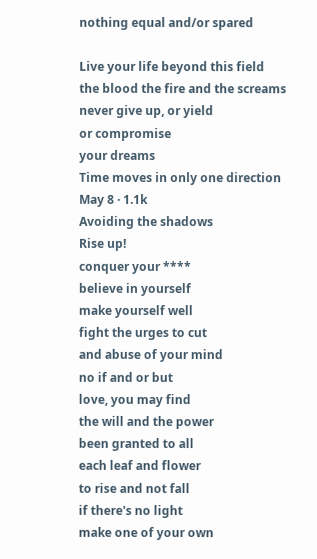nothing equal and/or spared

Live your life beyond this field
the blood the fire and the screams
never give up, or yield
or compromise
your dreams
Time moves in only one direction
May 8 · 1.1k
Avoiding the shadows
Rise up!
conquer your ****
believe in yourself
make yourself well
fight the urges to cut
and abuse of your mind
no if and or but
love, you may find
the will and the power
been granted to all
each leaf and flower
to rise and not fall
if there's no light
make one of your own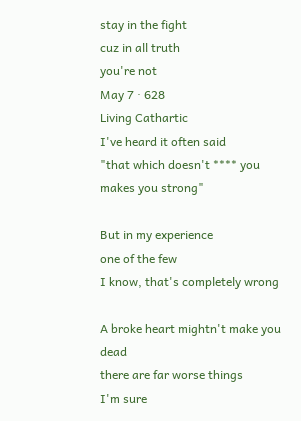stay in the fight
cuz in all truth
you're not
May 7 · 628
Living Cathartic
I've heard it often said
"that which doesn't **** you
makes you strong"

But in my experience
one of the few
I know, that's completely wrong

A broke heart mightn't make you dead
there are far worse things
I'm sure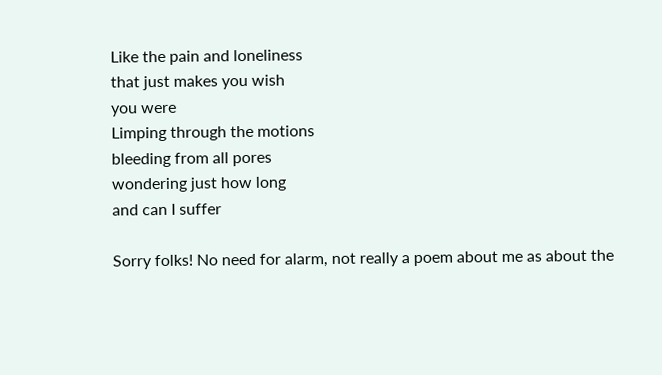Like the pain and loneliness
that just makes you wish
you were
Limping through the motions
bleeding from all pores
wondering just how long
and can I suffer

Sorry folks! No need for alarm, not really a poem about me as about the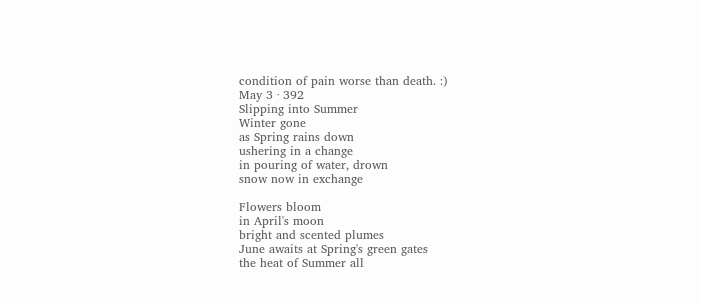condition of pain worse than death. :)
May 3 · 392
Slipping into Summer
Winter gone
as Spring rains down
ushering in a change
in pouring of water, drown
snow now in exchange

Flowers bloom
in April's moon
bright and scented plumes
June awaits at Spring's green gates
the heat of Summer all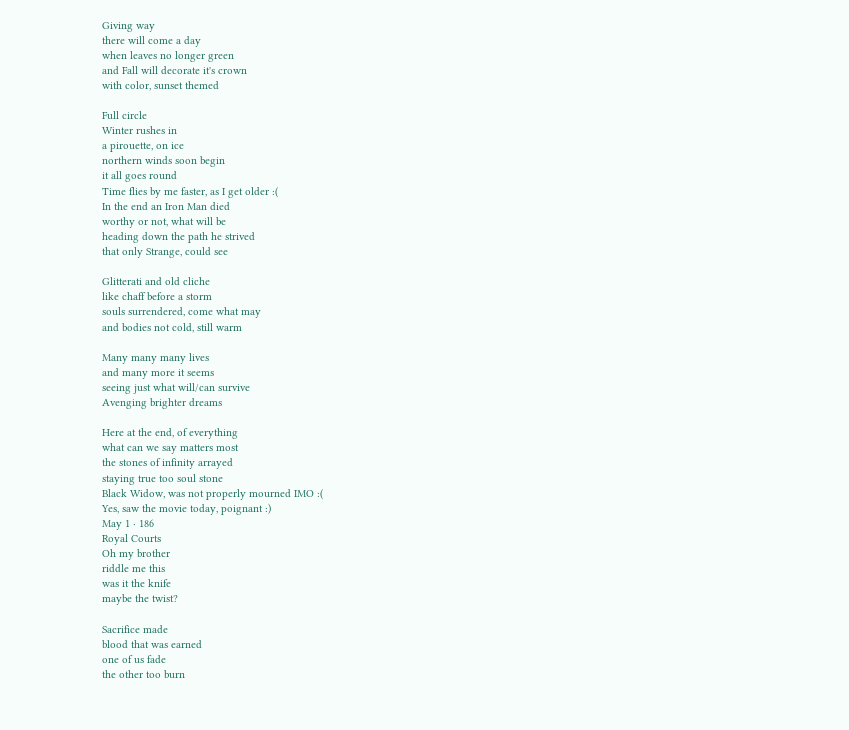Giving way
there will come a day
when leaves no longer green
and Fall will decorate it's crown
with color, sunset themed

Full circle
Winter rushes in
a pirouette, on ice
northern winds soon begin
it all goes round
Time flies by me faster, as I get older :(
In the end an Iron Man died
worthy or not, what will be
heading down the path he strived
that only Strange, could see

Glitterati and old cliche
like chaff before a storm
souls surrendered, come what may
and bodies not cold, still warm

Many many many lives
and many more it seems
seeing just what will/can survive
Avenging brighter dreams

Here at the end, of everything
what can we say matters most
the stones of infinity arrayed
staying true too soul stone
Black Widow, was not properly mourned IMO :(
Yes, saw the movie today, poignant :)
May 1 · 186
Royal Courts
Oh my brother
riddle me this
was it the knife
maybe the twist?

Sacrifice made
blood that was earned
one of us fade
the other too burn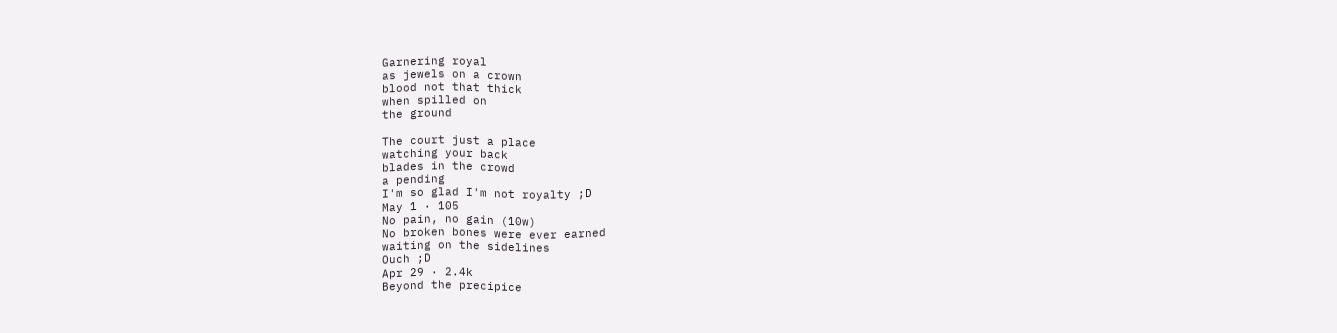Garnering royal
as jewels on a crown
blood not that thick
when spilled on
the ground

The court just a place
watching your back
blades in the crowd
a pending
I'm so glad I'm not royalty ;D
May 1 · 105
No pain, no gain (10w)
No broken bones were ever earned
waiting on the sidelines
Ouch ;D
Apr 29 · 2.4k
Beyond the precipice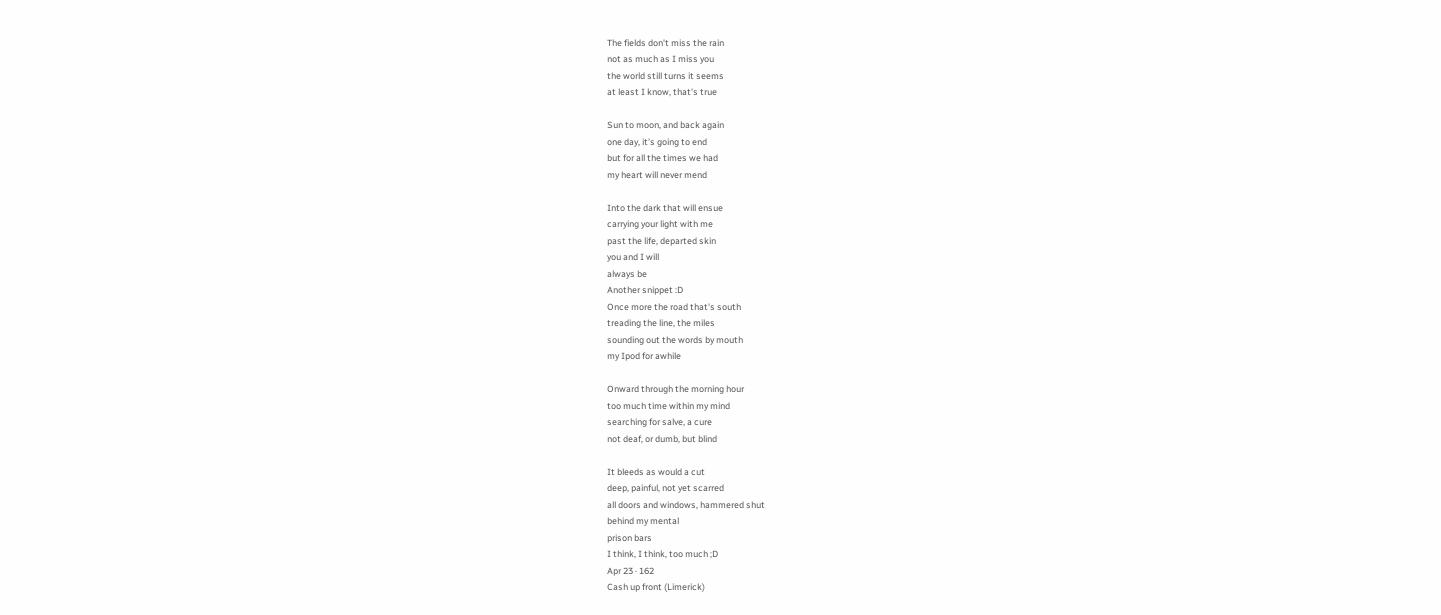The fields don't miss the rain
not as much as I miss you
the world still turns it seems
at least I know, that's true

Sun to moon, and back again
one day, it's going to end
but for all the times we had
my heart will never mend

Into the dark that will ensue
carrying your light with me
past the life, departed skin
you and I will
always be
Another snippet :D
Once more the road that's south
treading the line, the miles
sounding out the words by mouth
my Ipod for awhile

Onward through the morning hour
too much time within my mind
searching for salve, a cure
not deaf, or dumb, but blind

It bleeds as would a cut
deep, painful, not yet scarred
all doors and windows, hammered shut
behind my mental
prison bars
I think, I think, too much ;D
Apr 23 · 162
Cash up front (Limerick)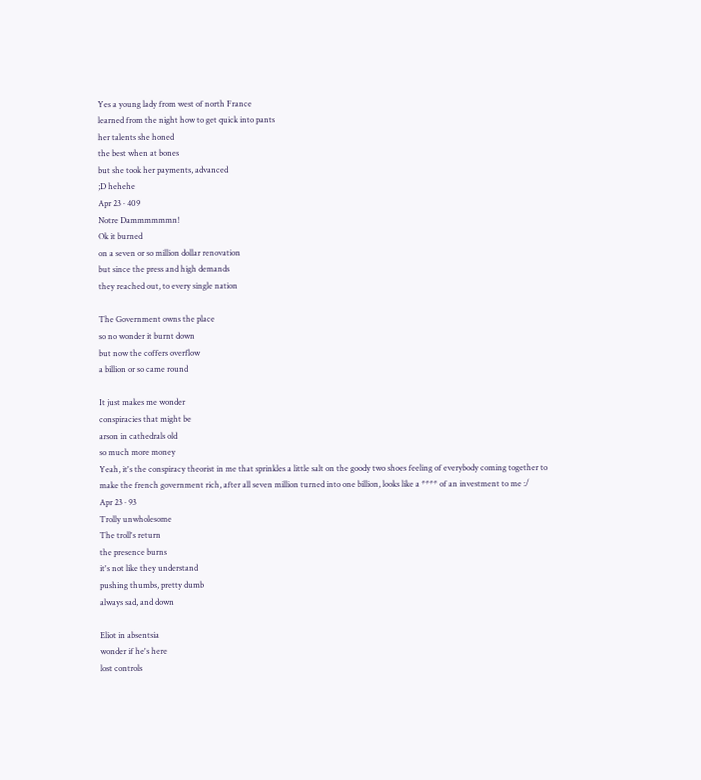Yes a young lady from west of north France
learned from the night how to get quick into pants
her talents she honed
the best when at bones
but she took her payments, advanced
;D hehehe
Apr 23 · 409
Notre Dammmmmmn!
Ok it burned
on a seven or so million dollar renovation
but since the press and high demands
they reached out, to every single nation

The Government owns the place
so no wonder it burnt down
but now the coffers overflow
a billion or so came round

It just makes me wonder
conspiracies that might be
arson in cathedrals old
so much more money
Yeah, it's the conspiracy theorist in me that sprinkles a little salt on the goody two shoes feeling of everybody coming together to make the french government rich, after all seven million turned into one billion, looks like a **** of an investment to me :/
Apr 23 · 93
Trolly unwholesome
The troll's return
the presence burns
it's not like they understand
pushing thumbs, pretty dumb
always sad, and down

Eliot in absentsia
wonder if he's here
lost controls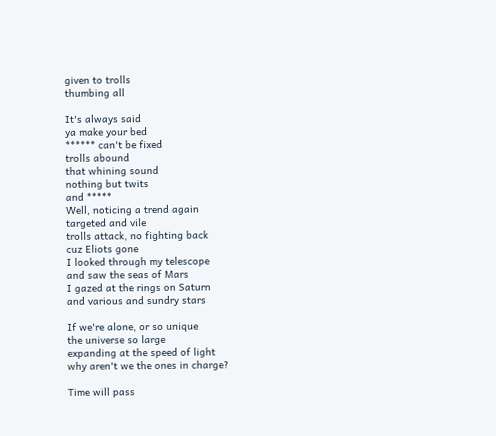given to trolls
thumbing all

It's always said
ya make your bed
****** can't be fixed
trolls abound
that whining sound
nothing but twits
and *****
Well, noticing a trend again
targeted and vile
trolls attack, no fighting back
cuz Eliots gone
I looked through my telescope
and saw the seas of Mars
I gazed at the rings on Saturn
and various and sundry stars

If we're alone, or so unique
the universe so large
expanding at the speed of light
why aren't we the ones in charge?

Time will pass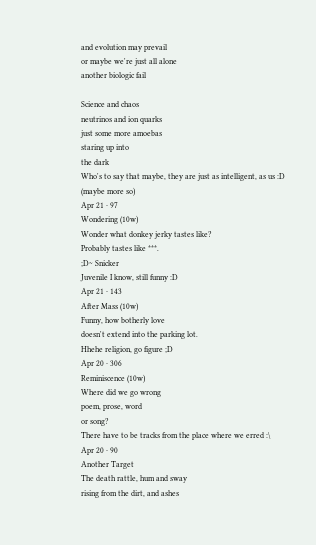and evolution may prevail
or maybe we're just all alone
another biologic fail

Science and chaos
neutrinos and ion quarks
just some more amoebas
staring up into
the dark
Who's to say that maybe, they are just as intelligent, as us :D
(maybe more so)
Apr 21 · 97
Wondering (10w)
Wonder what donkey jerky tastes like?
Probably tastes like ***.
;D~ Snicker
Juvenile I know, still funny :D
Apr 21 · 143
After Mass (10w)
Funny, how botherly love
doesn't extend into the parking lot.
Hhehe religion, go figure ;D
Apr 20 · 306
Reminiscence (10w)
Where did we go wrong
poem, prose, word
or song?
There have to be tracks from the place where we erred :\
Apr 20 · 90
Another Target
The death rattle, hum and sway
rising from the dirt, and ashes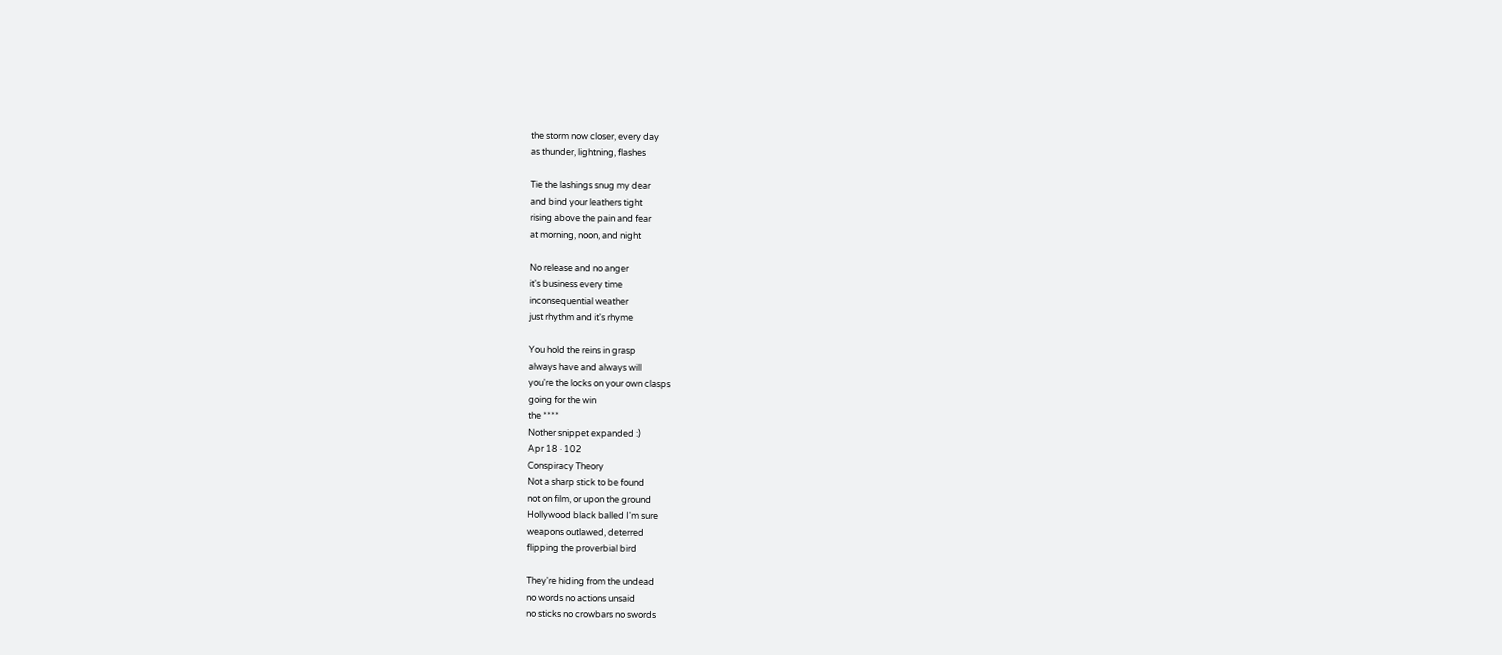the storm now closer, every day
as thunder, lightning, flashes

Tie the lashings snug my dear
and bind your leathers tight
rising above the pain and fear
at morning, noon, and night

No release and no anger
it's business every time
inconsequential weather
just rhythm and it's rhyme

You hold the reins in grasp
always have and always will
you're the locks on your own clasps
going for the win
the ****
Nother snippet expanded :)
Apr 18 · 102
Conspiracy Theory
Not a sharp stick to be found
not on film, or upon the ground
Hollywood black balled I'm sure
weapons outlawed, deterred
flipping the proverbial bird

They're hiding from the undead
no words no actions unsaid
no sticks no crowbars no swords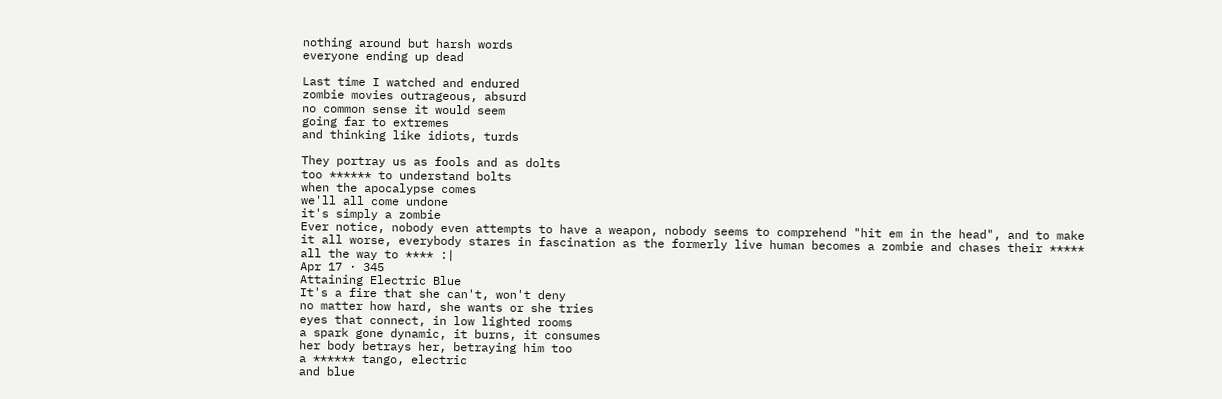nothing around but harsh words
everyone ending up dead

Last time I watched and endured
zombie movies outrageous, absurd
no common sense it would seem
going far to extremes
and thinking like idiots, turds

They portray us as fools and as dolts
too ****** to understand bolts
when the apocalypse comes
we'll all come undone
it's simply a zombie
Ever notice, nobody even attempts to have a weapon, nobody seems to comprehend "hit em in the head", and to make it all worse, everybody stares in fascination as the formerly live human becomes a zombie and chases their ***** all the way to **** :|
Apr 17 · 345
Attaining Electric Blue
It's a fire that she can't, won't deny
no matter how hard, she wants or she tries
eyes that connect, in low lighted rooms
a spark gone dynamic, it burns, it consumes
her body betrays her, betraying him too
a ****** tango, electric
and blue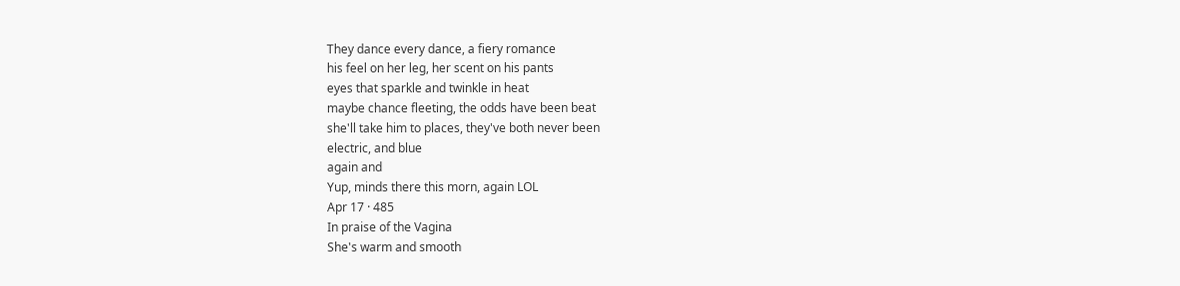They dance every dance, a fiery romance
his feel on her leg, her scent on his pants
eyes that sparkle and twinkle in heat
maybe chance fleeting, the odds have been beat
she'll take him to places, they've both never been
electric, and blue
again and
Yup, minds there this morn, again LOL
Apr 17 · 485
In praise of the Vagina
She's warm and smooth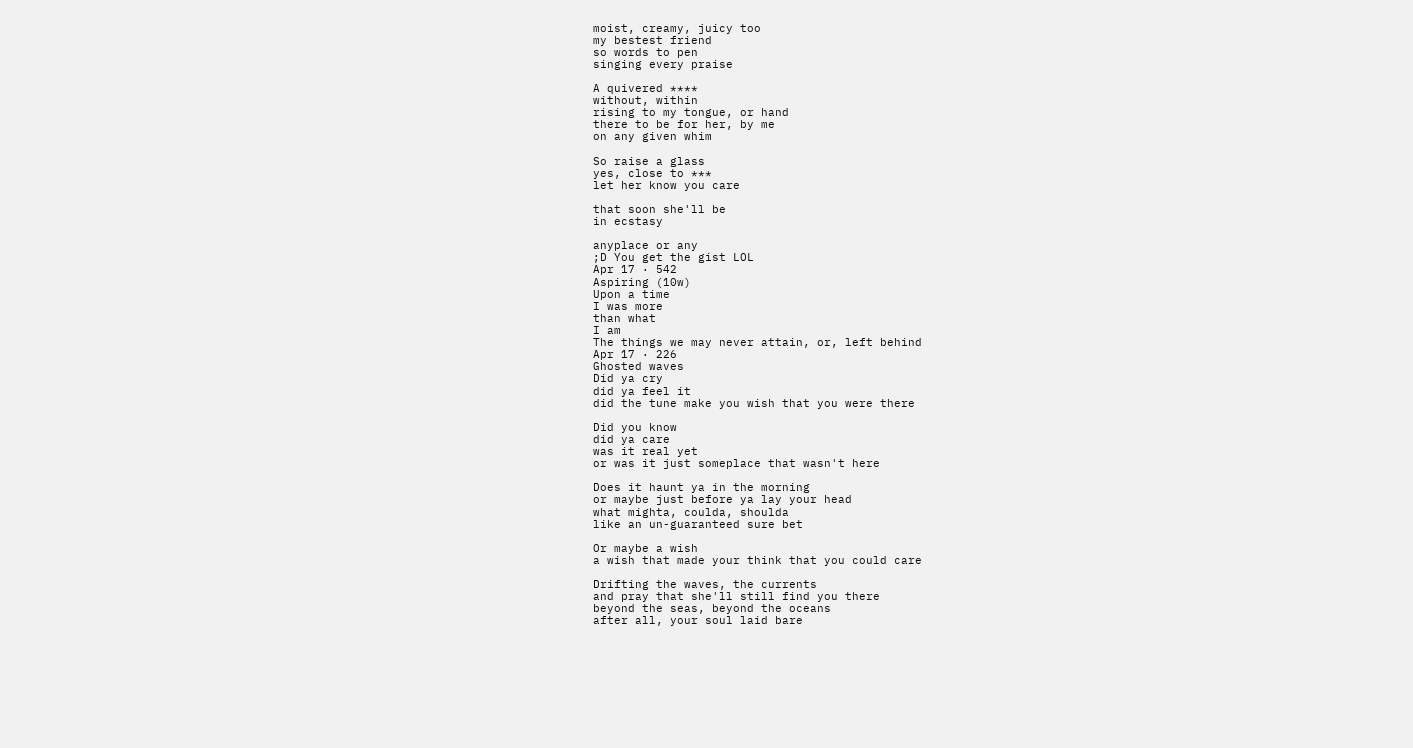moist, creamy, juicy too
my bestest friend
so words to pen
singing every praise

A quivered ****
without, within
rising to my tongue, or hand
there to be for her, by me
on any given whim

So raise a glass
yes, close to ***
let her know you care

that soon she'll be
in ecstasy

anyplace or any
;D You get the gist LOL
Apr 17 · 542
Aspiring (10w)
Upon a time
I was more
than what
I am
The things we may never attain, or, left behind
Apr 17 · 226
Ghosted waves
Did ya cry
did ya feel it
did the tune make you wish that you were there

Did you know
did ya care
was it real yet
or was it just someplace that wasn't here

Does it haunt ya in the morning
or maybe just before ya lay your head
what mighta, coulda, shoulda
like an un-guaranteed sure bet

Or maybe a wish
a wish that made your think that you could care

Drifting the waves, the currents
and pray that she'll still find you there
beyond the seas, beyond the oceans
after all, your soul laid bare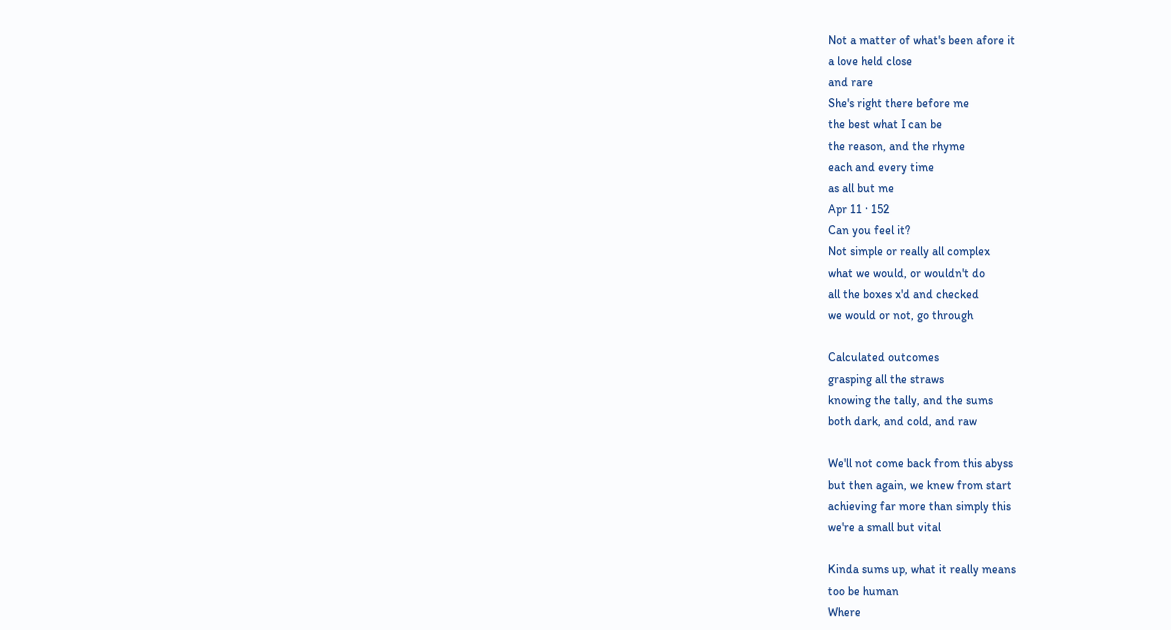Not a matter of what's been afore it
a love held close
and rare
She's right there before me
the best what I can be
the reason, and the rhyme
each and every time
as all but me
Apr 11 · 152
Can you feel it?
Not simple or really all complex
what we would, or wouldn't do
all the boxes x'd and checked
we would or not, go through

Calculated outcomes
grasping all the straws
knowing the tally, and the sums
both dark, and cold, and raw

We'll not come back from this abyss
but then again, we knew from start
achieving far more than simply this
we're a small but vital

Kinda sums up, what it really means
too be human
Where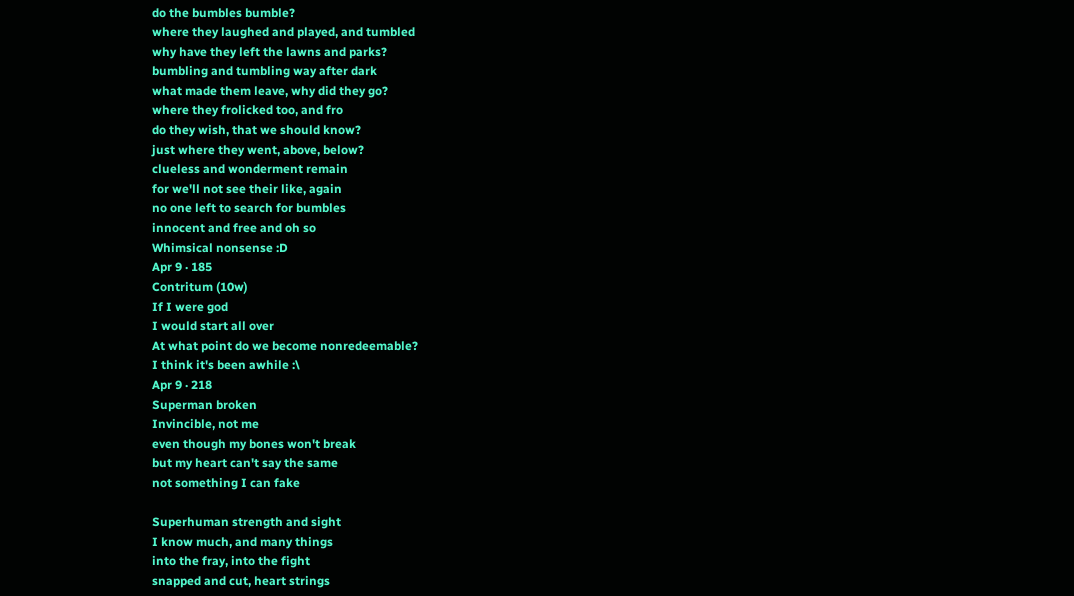do the bumbles bumble?
where they laughed and played, and tumbled
why have they left the lawns and parks?
bumbling and tumbling way after dark
what made them leave, why did they go?
where they frolicked too, and fro
do they wish, that we should know?
just where they went, above, below?
clueless and wonderment remain
for we'll not see their like, again
no one left to search for bumbles
innocent and free and oh so
Whimsical nonsense :D
Apr 9 · 185
Contritum (10w)
If I were god
I would start all over
At what point do we become nonredeemable?
I think it's been awhile :\
Apr 9 · 218
Superman broken
Invincible, not me
even though my bones won't break
but my heart can't say the same
not something I can fake

Superhuman strength and sight
I know much, and many things
into the fray, into the fight
snapped and cut, heart strings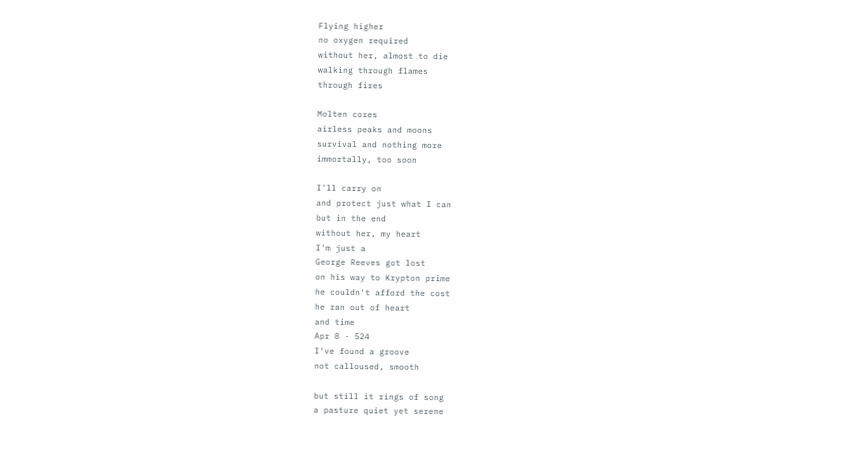Flying higher
no oxygen required
without her, almost to die
walking through flames
through fires

Molten cores
airless peaks and moons
survival and nothing more
immortally, too soon

I'll carry on
and protect just what I can
but in the end
without her, my heart
I'm just a
George Reeves got lost
on his way to Krypton prime
he couldn't afford the cost
he ran out of heart
and time
Apr 8 · 524
I've found a groove
not calloused, smooth

but still it rings of song
a pasture quiet yet serene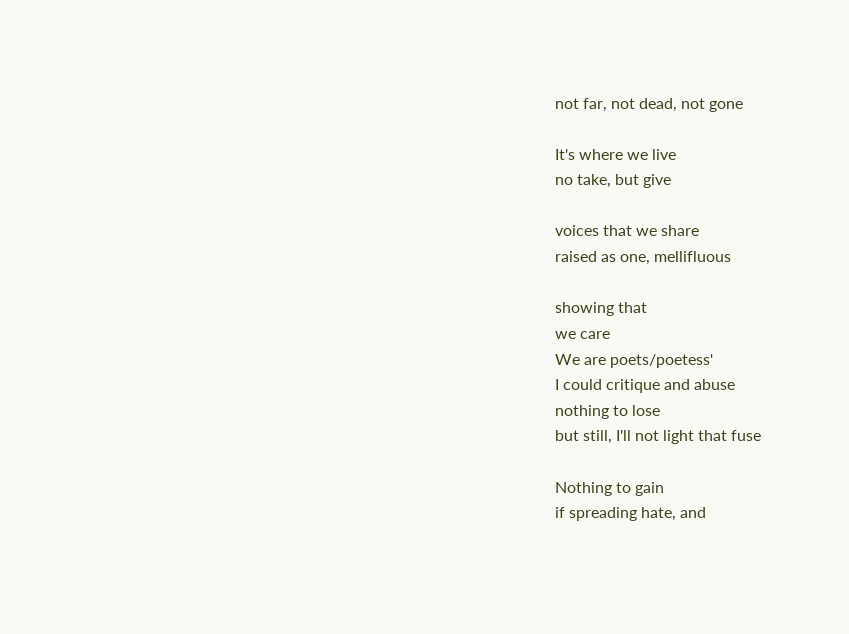not far, not dead, not gone

It's where we live
no take, but give

voices that we share
raised as one, mellifluous

showing that
we care
We are poets/poetess'
I could critique and abuse
nothing to lose
but still, I'll not light that fuse

Nothing to gain
if spreading hate, and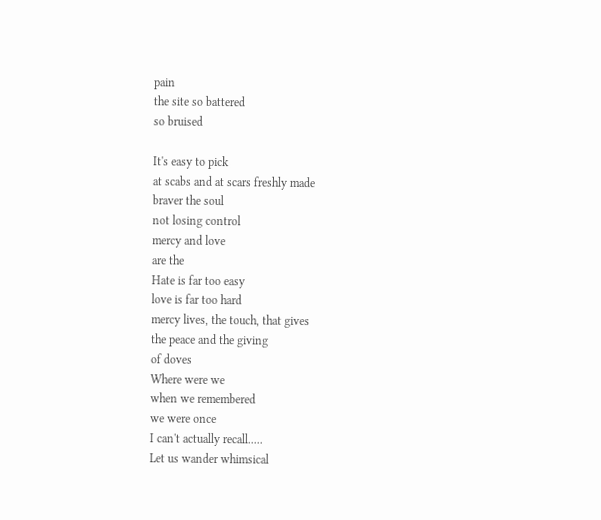pain
the site so battered
so bruised

It's easy to pick
at scabs and at scars freshly made
braver the soul
not losing control
mercy and love
are the
Hate is far too easy
love is far too hard
mercy lives, the touch, that gives
the peace and the giving
of doves
Where were we
when we remembered
we were once
I can't actually recall.....
Let us wander whimsical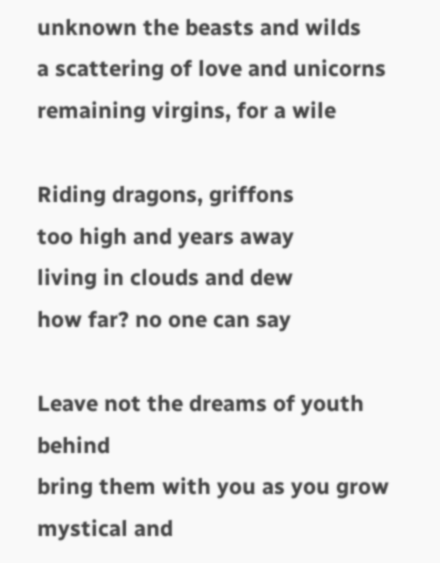unknown the beasts and wilds
a scattering of love and unicorns
remaining virgins, for a wile

Riding dragons, griffons
too high and years away
living in clouds and dew
how far? no one can say

Leave not the dreams of youth behind
bring them with you as you grow
mystical and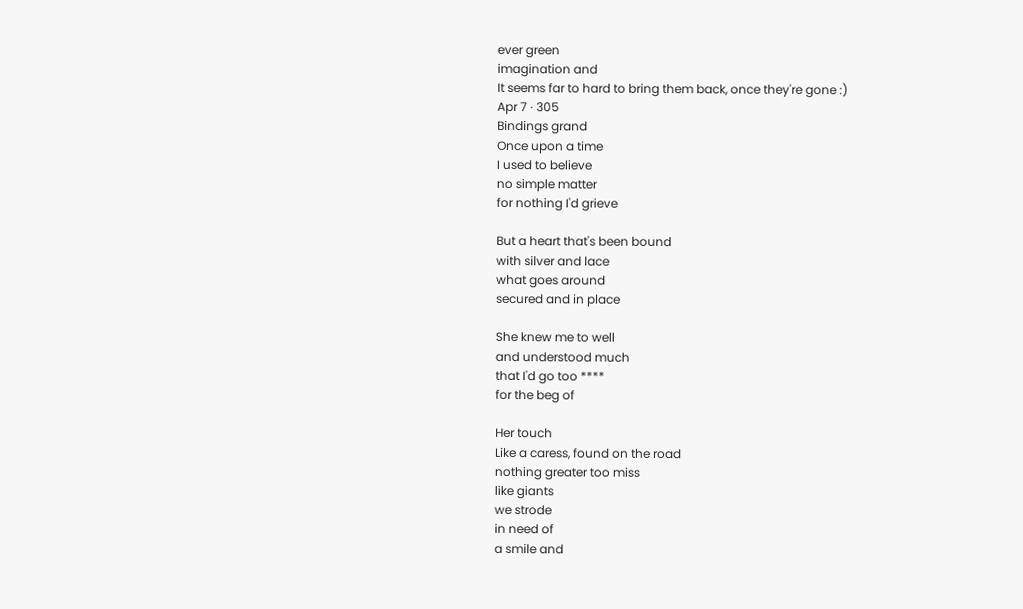ever green
imagination and
It seems far to hard to bring them back, once they're gone :)
Apr 7 · 305
Bindings grand
Once upon a time
I used to believe
no simple matter
for nothing I'd grieve

But a heart that's been bound
with silver and lace
what goes around
secured and in place

She knew me to well
and understood much
that I'd go too ****
for the beg of

Her touch
Like a caress, found on the road
nothing greater too miss
like giants
we strode
in need of
a smile and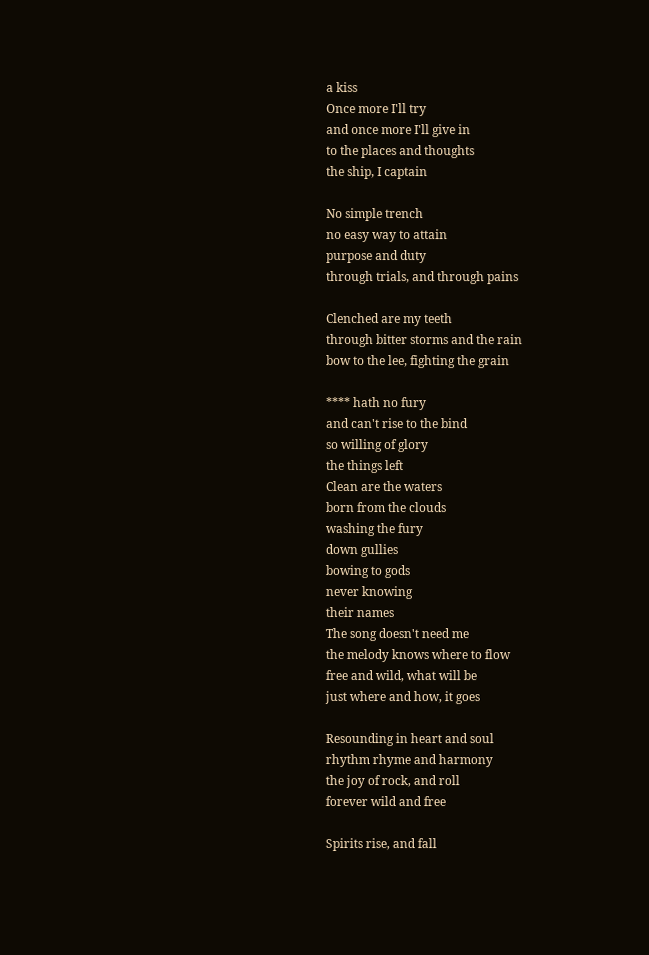a kiss
Once more I'll try
and once more I'll give in
to the places and thoughts
the ship, I captain

No simple trench
no easy way to attain
purpose and duty
through trials, and through pains

Clenched are my teeth
through bitter storms and the rain
bow to the lee, fighting the grain

**** hath no fury
and can't rise to the bind
so willing of glory
the things left
Clean are the waters
born from the clouds
washing the fury
down gullies
bowing to gods
never knowing
their names
The song doesn't need me
the melody knows where to flow
free and wild, what will be
just where and how, it goes

Resounding in heart and soul
rhythm rhyme and harmony
the joy of rock, and roll
forever wild and free

Spirits rise, and fall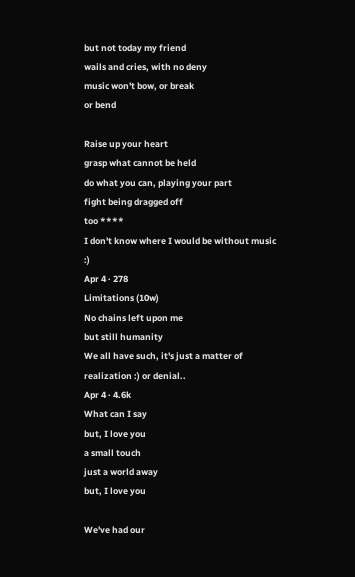but not today my friend
wails and cries, with no deny
music won't bow, or break
or bend

Raise up your heart
grasp what cannot be held
do what you can, playing your part
fight being dragged off
too ****
I don't know where I would be without music :)
Apr 4 · 278
Limitations (10w)
No chains left upon me
but still humanity
We all have such, it's just a matter of realization :) or denial..
Apr 4 · 4.6k
What can I say
but, I love you
a small touch
just a world away
but, I love you

We've had our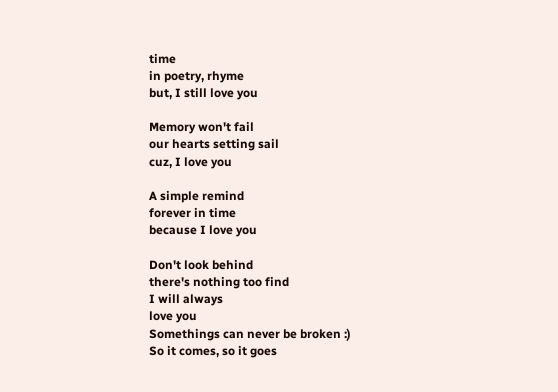time
in poetry, rhyme
but, I still love you

Memory won't fail
our hearts setting sail
cuz, I love you

A simple remind
forever in time
because I love you

Don't look behind
there's nothing too find
I will always
love you
Somethings can never be broken :)
So it comes, so it goes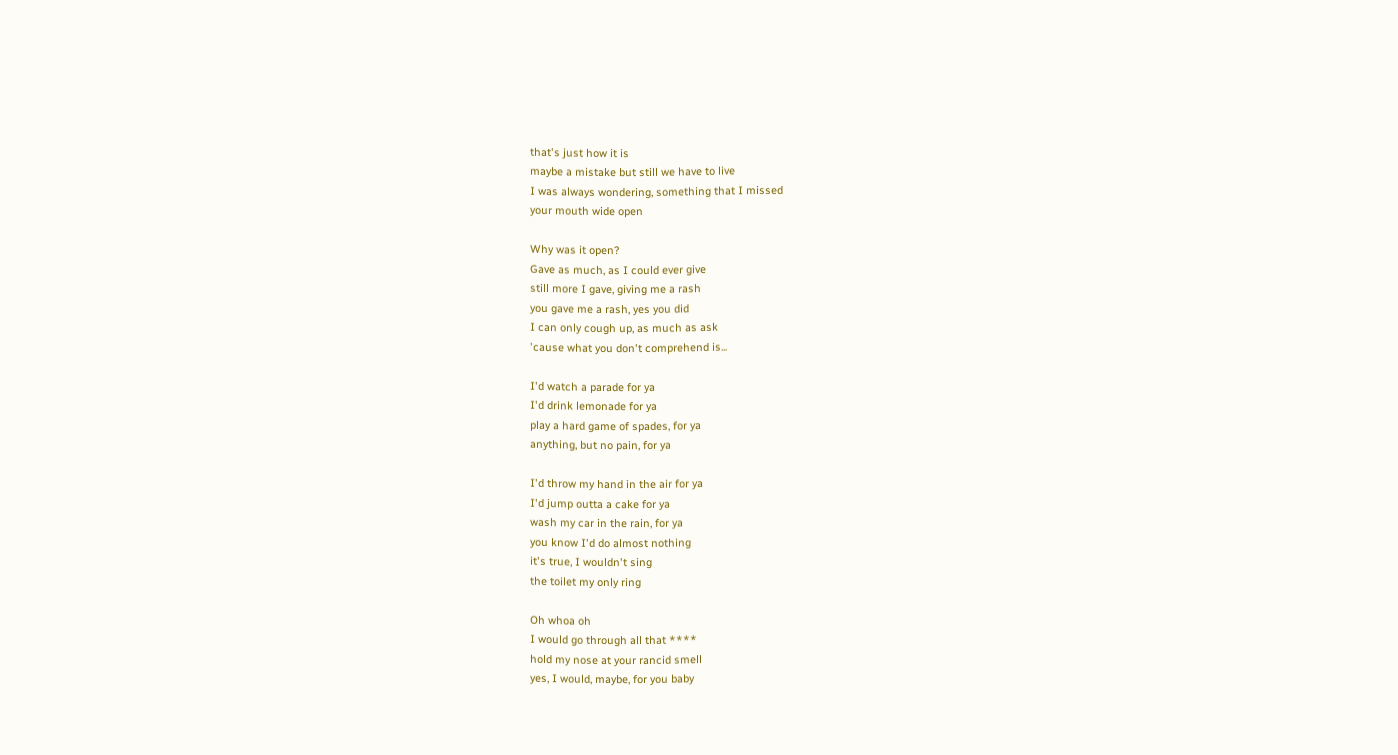that's just how it is
maybe a mistake but still we have to live
I was always wondering, something that I missed
your mouth wide open

Why was it open?
Gave as much, as I could ever give
still more I gave, giving me a rash
you gave me a rash, yes you did
I can only cough up, as much as ask
'cause what you don't comprehend is...

I'd watch a parade for ya
I'd drink lemonade for ya
play a hard game of spades, for ya
anything, but no pain, for ya

I'd throw my hand in the air for ya
I'd jump outta a cake for ya
wash my car in the rain, for ya
you know I'd do almost nothing
it's true, I wouldn't sing
the toilet my only ring

Oh whoa oh
I would go through all that ****
hold my nose at your rancid smell
yes, I would, maybe, for you baby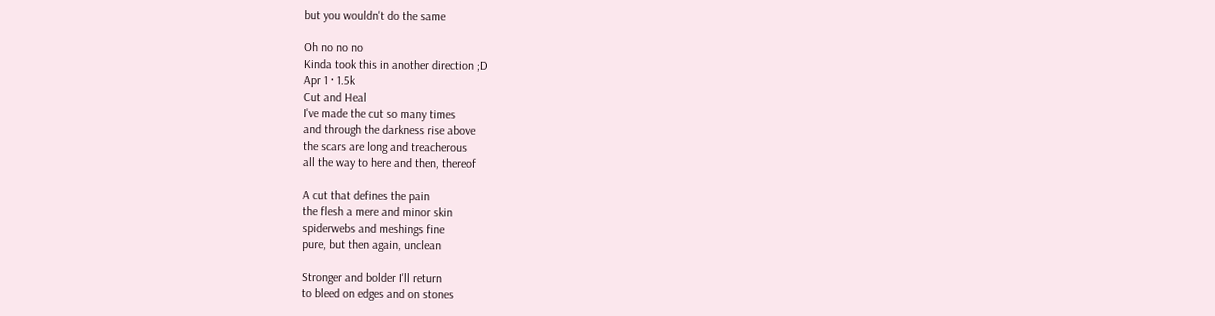but you wouldn't do the same

Oh no no no
Kinda took this in another direction ;D
Apr 1 · 1.5k
Cut and Heal
I've made the cut so many times
and through the darkness rise above
the scars are long and treacherous
all the way to here and then, thereof

A cut that defines the pain
the flesh a mere and minor skin
spiderwebs and meshings fine
pure, but then again, unclean

Stronger and bolder I'll return
to bleed on edges and on stones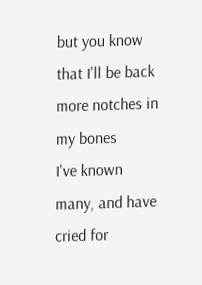but you know that I'll be back
more notches in
my bones
I've known many, and have cried for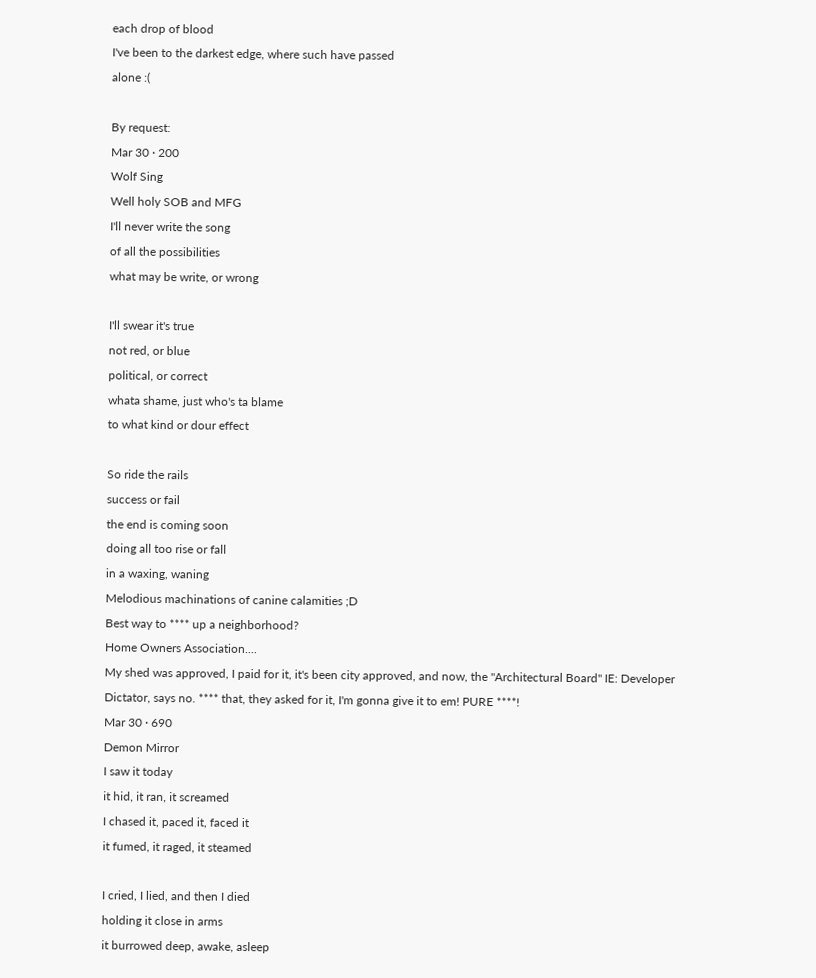each drop of blood
I've been to the darkest edge, where such have passed
alone :(

By request:
Mar 30 · 200
Wolf Sing
Well holy SOB and MFG
I'll never write the song
of all the possibilities
what may be write, or wrong

I'll swear it's true
not red, or blue
political, or correct
whata shame, just who's ta blame
to what kind or dour effect

So ride the rails
success or fail
the end is coming soon
doing all too rise or fall
in a waxing, waning
Melodious machinations of canine calamities ;D
Best way to **** up a neighborhood?
Home Owners Association....
My shed was approved, I paid for it, it's been city approved, and now, the "Architectural Board" IE: Developer Dictator, says no. **** that, they asked for it, I'm gonna give it to em! PURE ****!
Mar 30 · 690
Demon Mirror
I saw it today
it hid, it ran, it screamed
I chased it, paced it, faced it
it fumed, it raged, it steamed

I cried, I lied, and then I died
holding it close in arms
it burrowed deep, awake, asleep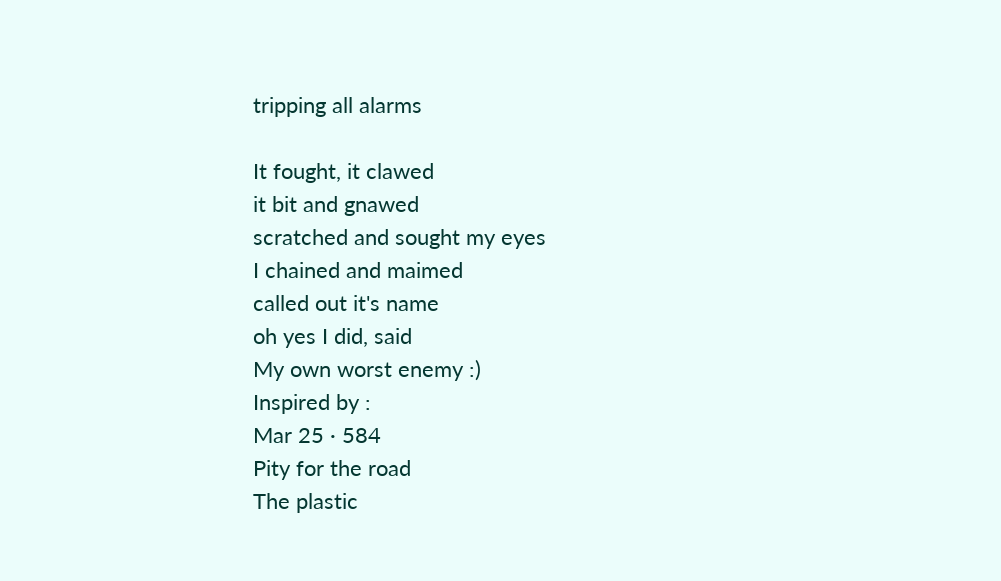tripping all alarms

It fought, it clawed
it bit and gnawed
scratched and sought my eyes
I chained and maimed
called out it's name
oh yes I did, said
My own worst enemy :)
Inspired by :
Mar 25 · 584
Pity for the road
The plastic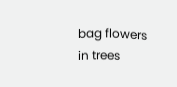bag flowers in trees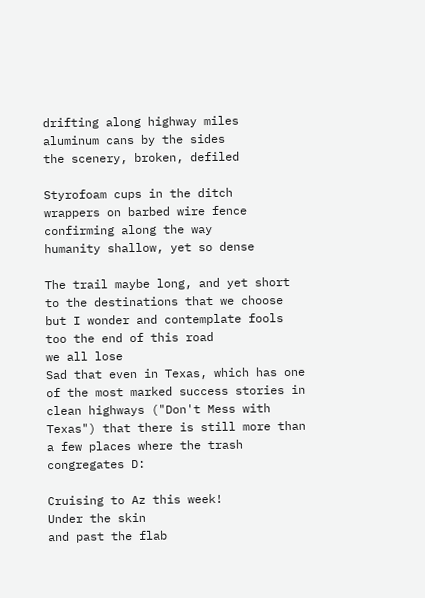drifting along highway miles
aluminum cans by the sides
the scenery, broken, defiled

Styrofoam cups in the ditch
wrappers on barbed wire fence
confirming along the way
humanity shallow, yet so dense

The trail maybe long, and yet short
to the destinations that we choose
but I wonder and contemplate fools
too the end of this road
we all lose
Sad that even in Texas, which has one of the most marked success stories in clean highways ("Don't Mess with Texas") that there is still more than a few places where the trash congregates D:

Cruising to Az this week!
Under the skin
and past the flab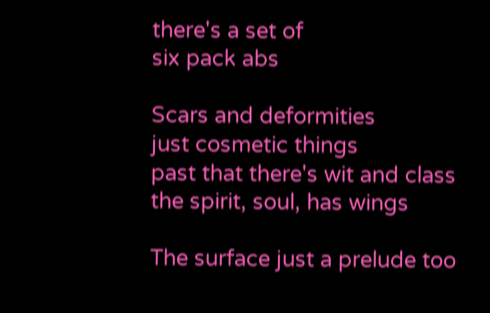there's a set of
six pack abs

Scars and deformities
just cosmetic things
past that there's wit and class
the spirit, soul, has wings

The surface just a prelude too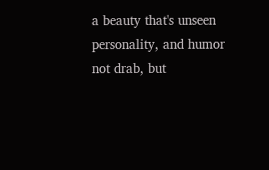a beauty that's unseen
personality, and humor
not drab, but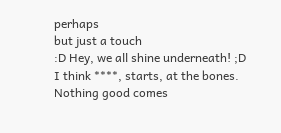perhaps
but just a touch
:D Hey, we all shine underneath! ;D
I think ****, starts, at the bones.
Nothing good comes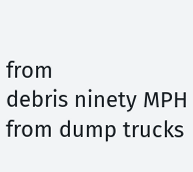from
debris ninety MPH
from dump trucks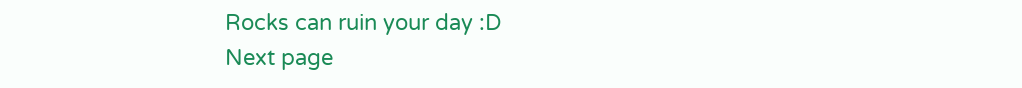Rocks can ruin your day :D
Next page